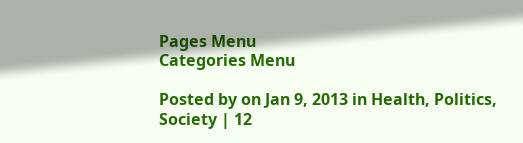Pages Menu
Categories Menu

Posted by on Jan 9, 2013 in Health, Politics, Society | 12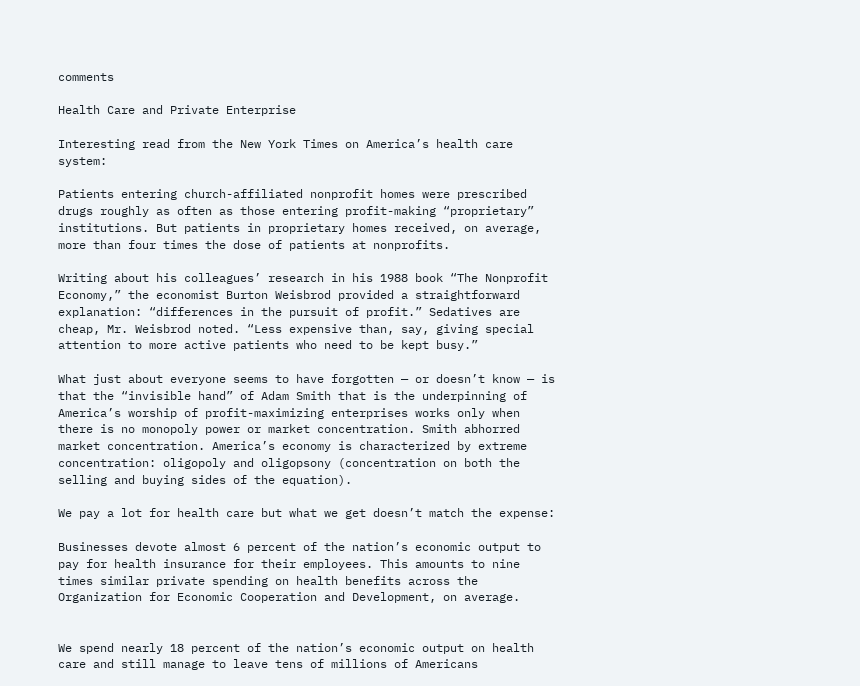comments

Health Care and Private Enterprise

Interesting read from the New York Times on America’s health care system:

Patients entering church-affiliated nonprofit homes were prescribed drugs roughly as often as those entering profit-making “proprietary” institutions. But patients in proprietary homes received, on average, more than four times the dose of patients at nonprofits.

Writing about his colleagues’ research in his 1988 book “The Nonprofit Economy,” the economist Burton Weisbrod provided a straightforward explanation: “differences in the pursuit of profit.” Sedatives are cheap, Mr. Weisbrod noted. “Less expensive than, say, giving special attention to more active patients who need to be kept busy.”

What just about everyone seems to have forgotten — or doesn’t know — is that the “invisible hand” of Adam Smith that is the underpinning of America’s worship of profit-maximizing enterprises works only when there is no monopoly power or market concentration. Smith abhorred market concentration. America’s economy is characterized by extreme concentration: oligopoly and oligopsony (concentration on both the selling and buying sides of the equation).

We pay a lot for health care but what we get doesn’t match the expense:

Businesses devote almost 6 percent of the nation’s economic output to pay for health insurance for their employees. This amounts to nine times similar private spending on health benefits across the Organization for Economic Cooperation and Development, on average.


We spend nearly 18 percent of the nation’s economic output on health care and still manage to leave tens of millions of Americans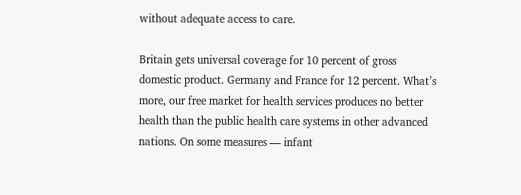without adequate access to care.

Britain gets universal coverage for 10 percent of gross domestic product. Germany and France for 12 percent. What’s more, our free market for health services produces no better health than the public health care systems in other advanced nations. On some measures — infant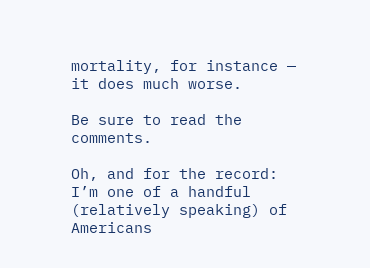mortality, for instance — it does much worse.

Be sure to read the comments.

Oh, and for the record: I’m one of a handful (relatively speaking) of Americans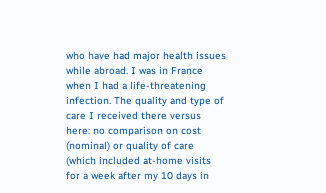who have had major health issues while abroad. I was in France when I had a life-threatening infection. The quality and type of care I received there versus here: no comparison on cost (nominal) or quality of care (which included at-home visits for a week after my 10 days in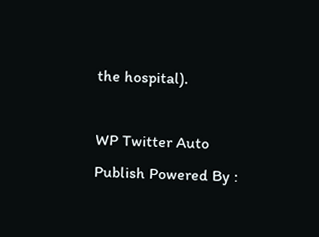the hospital).

WP Twitter Auto Publish Powered By :